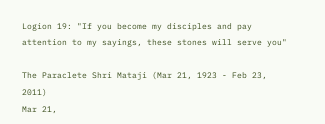Logion 19: "If you become my disciples and pay attention to my sayings, these stones will serve you"

The Paraclete Shri Mataji (Mar 21, 1923 - Feb 23, 2011)
Mar 21,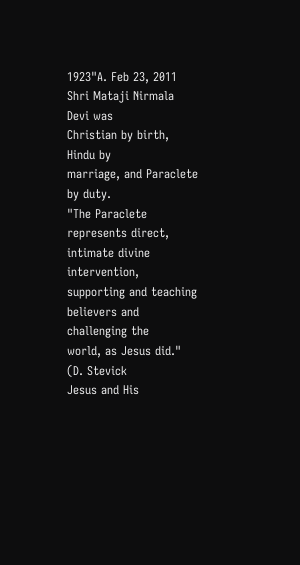1923"A. Feb 23, 2011
Shri Mataji Nirmala Devi was
Christian by birth, Hindu by
marriage, and Paraclete by duty.
"The Paraclete represents direct,
intimate divine intervention,
supporting and teaching
believers and challenging the
world, as Jesus did." (D. Stevick
Jesus and His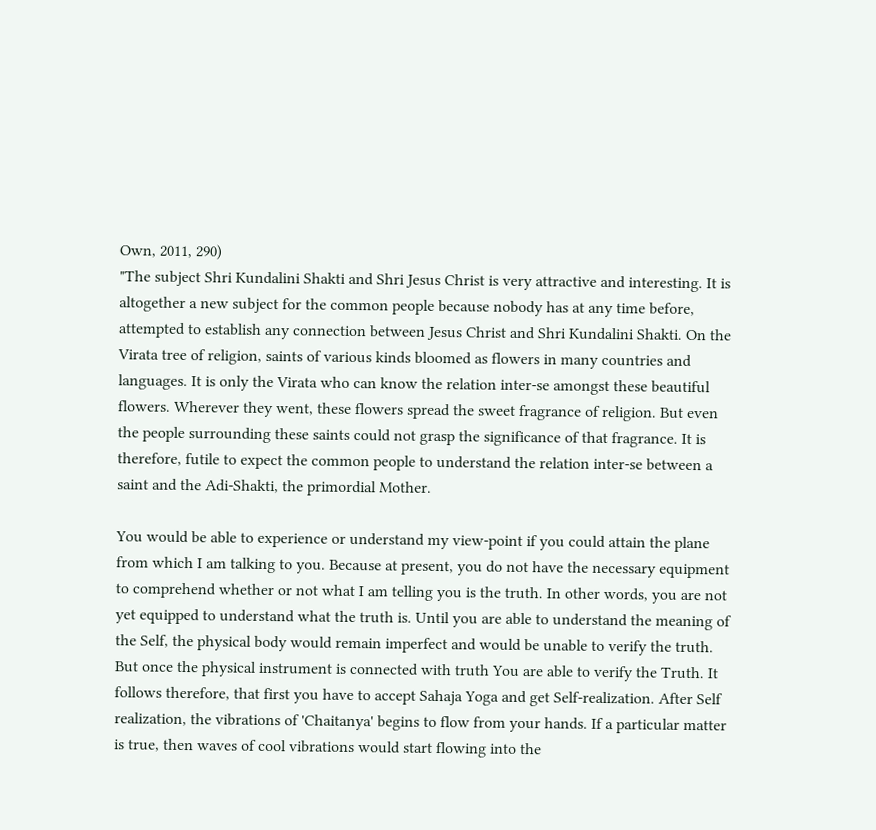Own, 2011, 290)
"The subject Shri Kundalini Shakti and Shri Jesus Christ is very attractive and interesting. It is altogether a new subject for the common people because nobody has at any time before, attempted to establish any connection between Jesus Christ and Shri Kundalini Shakti. On the Virata tree of religion, saints of various kinds bloomed as flowers in many countries and languages. It is only the Virata who can know the relation inter-se amongst these beautiful flowers. Wherever they went, these flowers spread the sweet fragrance of religion. But even the people surrounding these saints could not grasp the significance of that fragrance. It is therefore, futile to expect the common people to understand the relation inter-se between a saint and the Adi-Shakti, the primordial Mother.

You would be able to experience or understand my view-point if you could attain the plane from which I am talking to you. Because at present, you do not have the necessary equipment to comprehend whether or not what I am telling you is the truth. In other words, you are not yet equipped to understand what the truth is. Until you are able to understand the meaning of the Self, the physical body would remain imperfect and would be unable to verify the truth. But once the physical instrument is connected with truth You are able to verify the Truth. It follows therefore, that first you have to accept Sahaja Yoga and get Self-realization. After Self realization, the vibrations of 'Chaitanya' begins to flow from your hands. If a particular matter is true, then waves of cool vibrations would start flowing into the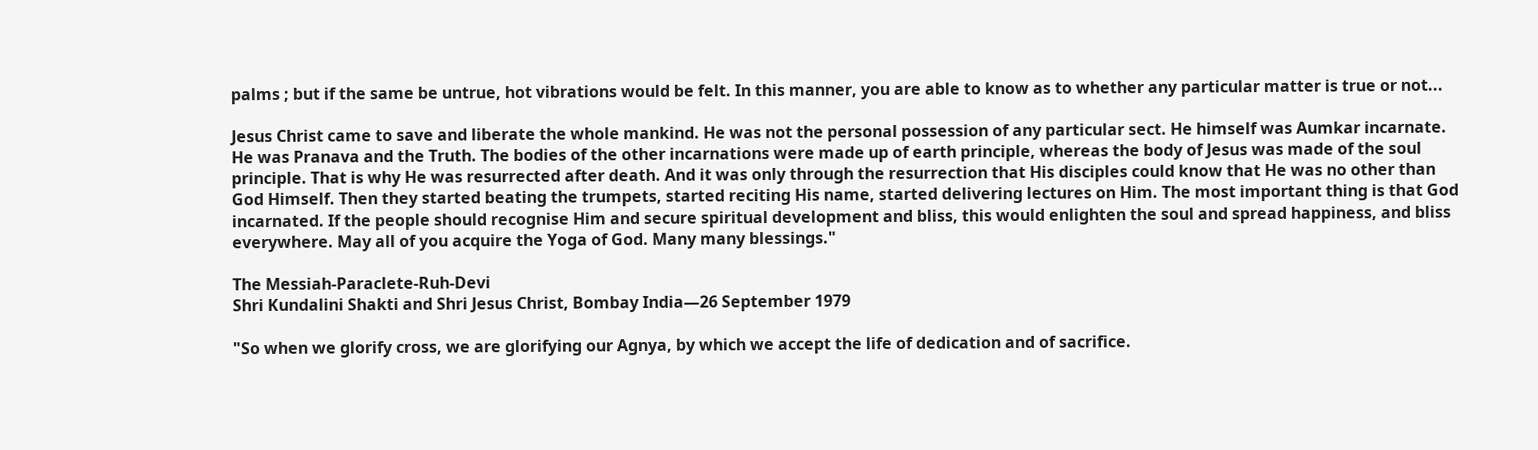palms ; but if the same be untrue, hot vibrations would be felt. In this manner, you are able to know as to whether any particular matter is true or not...

Jesus Christ came to save and liberate the whole mankind. He was not the personal possession of any particular sect. He himself was Aumkar incarnate. He was Pranava and the Truth. The bodies of the other incarnations were made up of earth principle, whereas the body of Jesus was made of the soul principle. That is why He was resurrected after death. And it was only through the resurrection that His disciples could know that He was no other than God Himself. Then they started beating the trumpets, started reciting His name, started delivering lectures on Him. The most important thing is that God incarnated. If the people should recognise Him and secure spiritual development and bliss, this would enlighten the soul and spread happiness, and bliss everywhere. May all of you acquire the Yoga of God. Many many blessings."

The Messiah-Paraclete-Ruh-Devi
Shri Kundalini Shakti and Shri Jesus Christ, Bombay India—26 September 1979

"So when we glorify cross, we are glorifying our Agnya, by which we accept the life of dedication and of sacrifice.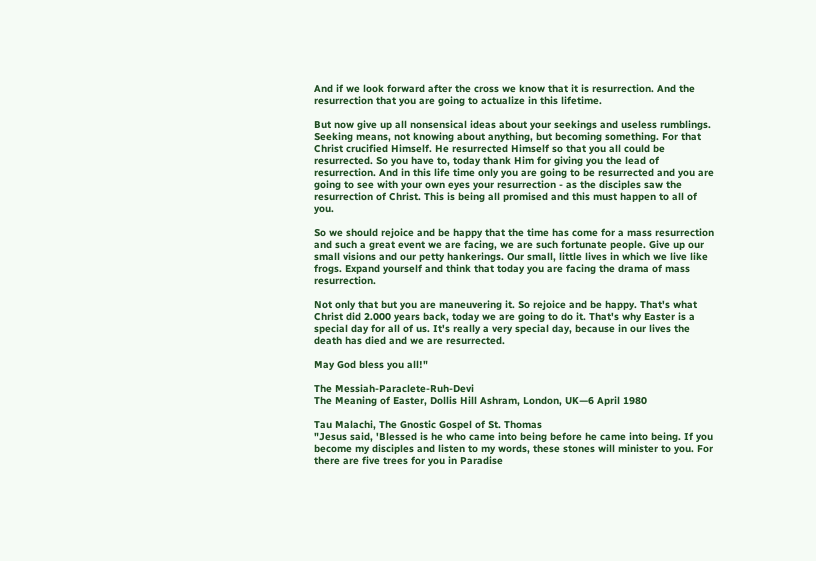And if we look forward after the cross we know that it is resurrection. And the resurrection that you are going to actualize in this lifetime.

But now give up all nonsensical ideas about your seekings and useless rumblings. Seeking means, not knowing about anything, but becoming something. For that Christ crucified Himself. He resurrected Himself so that you all could be resurrected. So you have to, today thank Him for giving you the lead of resurrection. And in this life time only you are going to be resurrected and you are going to see with your own eyes your resurrection - as the disciples saw the resurrection of Christ. This is being all promised and this must happen to all of you.

So we should rejoice and be happy that the time has come for a mass resurrection and such a great event we are facing, we are such fortunate people. Give up our small visions and our petty hankerings. Our small, little lives in which we live like frogs. Expand yourself and think that today you are facing the drama of mass resurrection.

Not only that but you are maneuvering it. So rejoice and be happy. That's what Christ did 2.000 years back, today we are going to do it. That's why Easter is a special day for all of us. It's really a very special day, because in our lives the death has died and we are resurrected.

May God bless you all!"

The Messiah-Paraclete-Ruh-Devi
The Meaning of Easter, Dollis Hill Ashram, London, UK—6 April 1980

Tau Malachi, The Gnostic Gospel of St. Thomas
"Jesus said, 'Blessed is he who came into being before he came into being. If you become my disciples and listen to my words, these stones will minister to you. For there are five trees for you in Paradise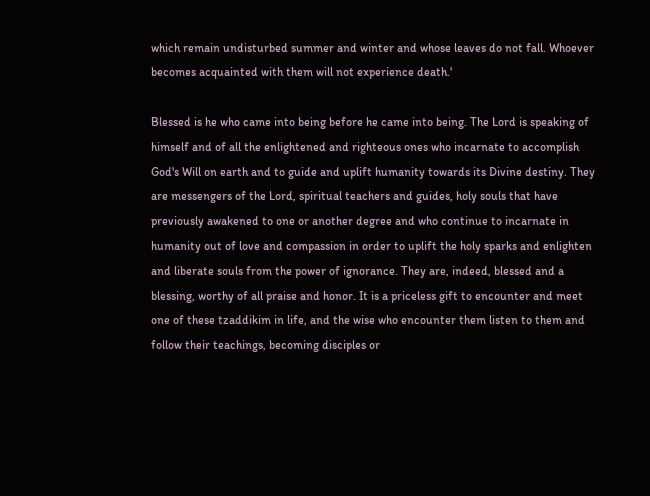which remain undisturbed summer and winter and whose leaves do not fall. Whoever becomes acquainted with them will not experience death.'

Blessed is he who came into being before he came into being. The Lord is speaking of himself and of all the enlightened and righteous ones who incarnate to accomplish God's Will on earth and to guide and uplift humanity towards its Divine destiny. They are messengers of the Lord, spiritual teachers and guides, holy souls that have previously awakened to one or another degree and who continue to incarnate in humanity out of love and compassion in order to uplift the holy sparks and enlighten and liberate souls from the power of ignorance. They are, indeed, blessed and a blessing, worthy of all praise and honor. It is a priceless gift to encounter and meet one of these tzaddikim in life, and the wise who encounter them listen to them and follow their teachings, becoming disciples or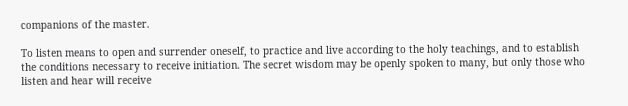companions of the master.

To listen means to open and surrender oneself, to practice and live according to the holy teachings, and to establish the conditions necessary to receive initiation. The secret wisdom may be openly spoken to many, but only those who listen and hear will receive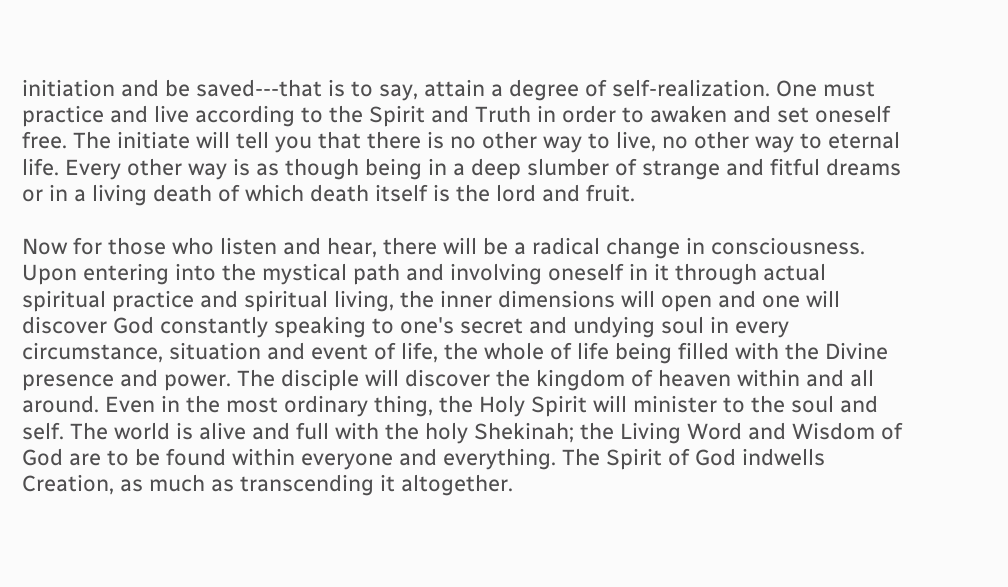initiation and be saved---that is to say, attain a degree of self-realization. One must practice and live according to the Spirit and Truth in order to awaken and set oneself free. The initiate will tell you that there is no other way to live, no other way to eternal life. Every other way is as though being in a deep slumber of strange and fitful dreams or in a living death of which death itself is the lord and fruit.

Now for those who listen and hear, there will be a radical change in consciousness. Upon entering into the mystical path and involving oneself in it through actual spiritual practice and spiritual living, the inner dimensions will open and one will discover God constantly speaking to one's secret and undying soul in every circumstance, situation and event of life, the whole of life being filled with the Divine presence and power. The disciple will discover the kingdom of heaven within and all around. Even in the most ordinary thing, the Holy Spirit will minister to the soul and self. The world is alive and full with the holy Shekinah; the Living Word and Wisdom of God are to be found within everyone and everything. The Spirit of God indwells Creation, as much as transcending it altogether.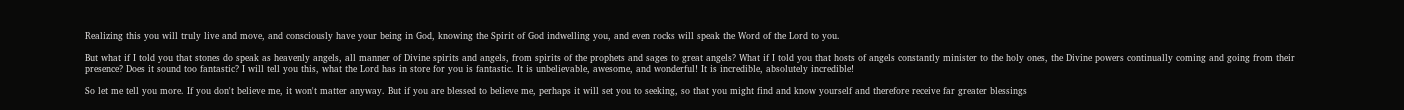Realizing this you will truly live and move, and consciously have your being in God, knowing the Spirit of God indwelling you, and even rocks will speak the Word of the Lord to you.

But what if I told you that stones do speak as heavenly angels, all manner of Divine spirits and angels, from spirits of the prophets and sages to great angels? What if I told you that hosts of angels constantly minister to the holy ones, the Divine powers continually coming and going from their presence? Does it sound too fantastic? I will tell you this, what the Lord has in store for you is fantastic. It is unbelievable, awesome, and wonderful! It is incredible, absolutely incredible!

So let me tell you more. If you don't believe me, it won't matter anyway. But if you are blessed to believe me, perhaps it will set you to seeking, so that you might find and know yourself and therefore receive far greater blessings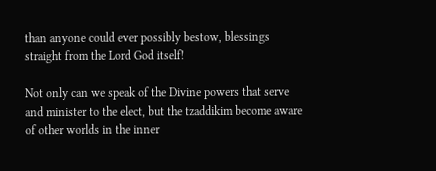than anyone could ever possibly bestow, blessings straight from the Lord God itself!

Not only can we speak of the Divine powers that serve and minister to the elect, but the tzaddikim become aware of other worlds in the inner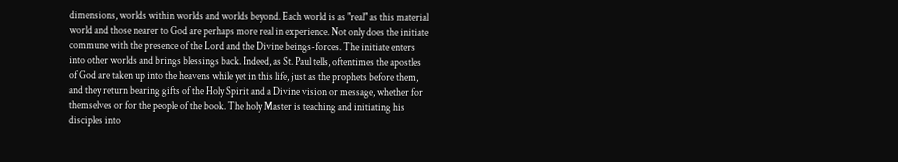dimensions, worlds within worlds and worlds beyond. Each world is as "real" as this material world and those nearer to God are perhaps more real in experience. Not only does the initiate commune with the presence of the Lord and the Divine beings-forces. The initiate enters into other worlds and brings blessings back. Indeed, as St. Paul tells, oftentimes the apostles of God are taken up into the heavens while yet in this life, just as the prophets before them, and they return bearing gifts of the Holy Spirit and a Divine vision or message, whether for themselves or for the people of the book. The holy Master is teaching and initiating his disciples into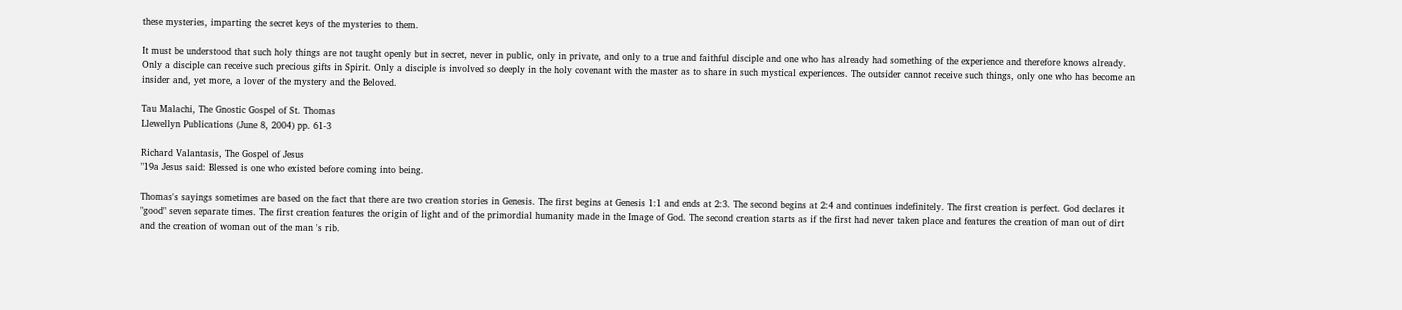these mysteries, imparting the secret keys of the mysteries to them.

It must be understood that such holy things are not taught openly but in secret, never in public, only in private, and only to a true and faithful disciple and one who has already had something of the experience and therefore knows already. Only a disciple can receive such precious gifts in Spirit. Only a disciple is involved so deeply in the holy covenant with the master as to share in such mystical experiences. The outsider cannot receive such things, only one who has become an insider and, yet more, a lover of the mystery and the Beloved.

Tau Malachi, The Gnostic Gospel of St. Thomas
Llewellyn Publications (June 8, 2004) pp. 61-3

Richard Valantasis, The Gospel of Jesus
"19a Jesus said: Blessed is one who existed before coming into being.

Thomas's sayings sometimes are based on the fact that there are two creation stories in Genesis. The first begins at Genesis 1:1 and ends at 2:3. The second begins at 2:4 and continues indefinitely. The first creation is perfect. God declares it "good" seven separate times. The first creation features the origin of light and of the primordial humanity made in the Image of God. The second creation starts as if the first had never taken place and features the creation of man out of dirt and the creation of woman out of the man 's rib.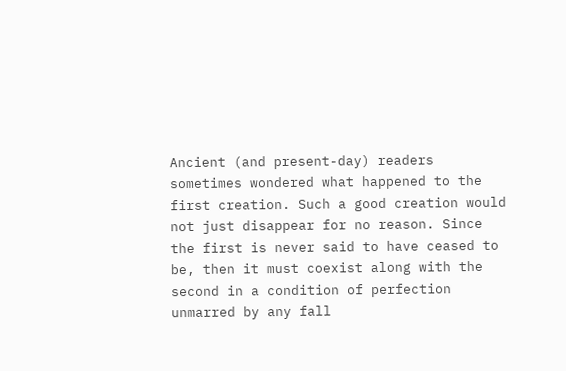Ancient (and present-day) readers sometimes wondered what happened to the first creation. Such a good creation would not just disappear for no reason. Since the first is never said to have ceased to be, then it must coexist along with the second in a condition of perfection unmarred by any fall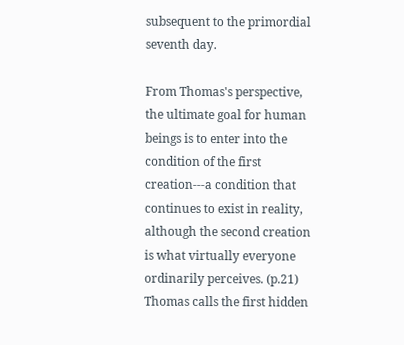subsequent to the primordial seventh day.

From Thomas's perspective, the ultimate goal for human beings is to enter into the condition of the first creation---a condition that continues to exist in reality, although the second creation is what virtually everyone ordinarily perceives. (p.21) Thomas calls the first hidden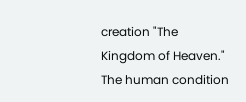creation "The Kingdom of Heaven." The human condition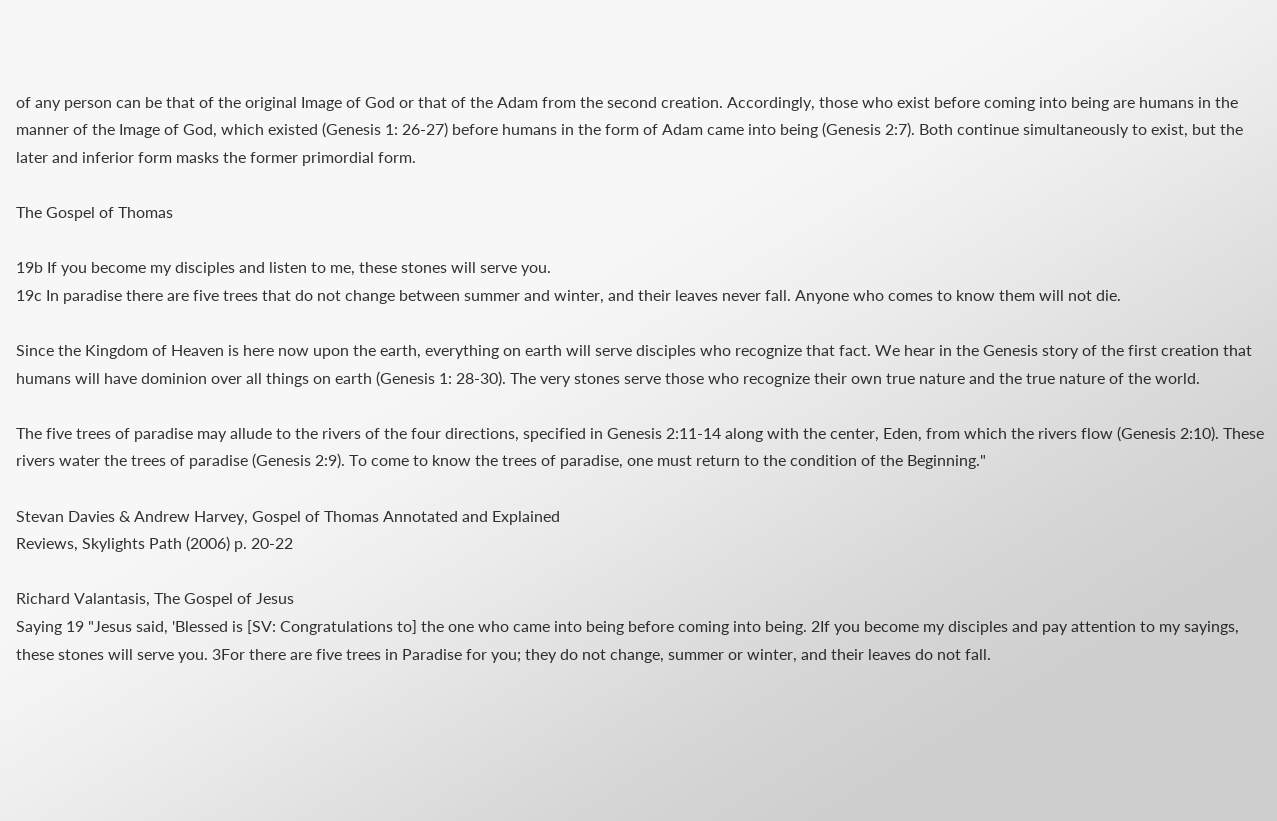of any person can be that of the original Image of God or that of the Adam from the second creation. Accordingly, those who exist before coming into being are humans in the manner of the Image of God, which existed (Genesis 1: 26-27) before humans in the form of Adam came into being (Genesis 2:7). Both continue simultaneously to exist, but the later and inferior form masks the former primordial form.

The Gospel of Thomas

19b If you become my disciples and listen to me, these stones will serve you.
19c In paradise there are five trees that do not change between summer and winter, and their leaves never fall. Anyone who comes to know them will not die.

Since the Kingdom of Heaven is here now upon the earth, everything on earth will serve disciples who recognize that fact. We hear in the Genesis story of the first creation that humans will have dominion over all things on earth (Genesis 1: 28-30). The very stones serve those who recognize their own true nature and the true nature of the world.

The five trees of paradise may allude to the rivers of the four directions, specified in Genesis 2:11-14 along with the center, Eden, from which the rivers flow (Genesis 2:10). These rivers water the trees of paradise (Genesis 2:9). To come to know the trees of paradise, one must return to the condition of the Beginning."

Stevan Davies & Andrew Harvey, Gospel of Thomas Annotated and Explained
Reviews, Skylights Path (2006) p. 20-22

Richard Valantasis, The Gospel of Jesus
Saying 19 "Jesus said, 'Blessed is [SV: Congratulations to] the one who came into being before coming into being. 2If you become my disciples and pay attention to my sayings, these stones will serve you. 3For there are five trees in Paradise for you; they do not change, summer or winter, and their leaves do not fall.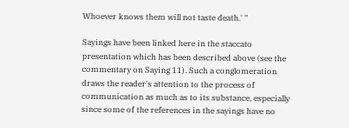Whoever knows them will not taste death.' "

Sayings have been linked here in the staccato presentation which has been described above (see the commentary on Saying 11). Such a conglomeration draws the reader's attention to the process of communication as much as to its substance, especially since some of the references in the sayings have no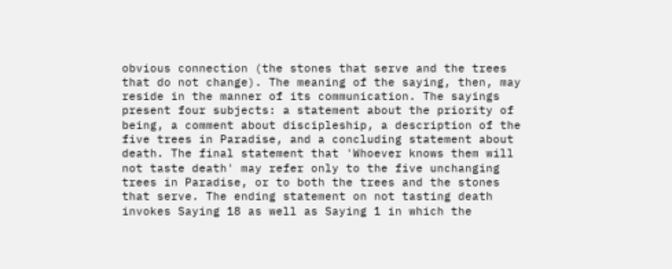obvious connection (the stones that serve and the trees that do not change). The meaning of the saying, then, may reside in the manner of its communication. The sayings present four subjects: a statement about the priority of being, a comment about discipleship, a description of the five trees in Paradise, and a concluding statement about death. The final statement that 'Whoever knows them will not taste death' may refer only to the five unchanging trees in Paradise, or to both the trees and the stones that serve. The ending statement on not tasting death invokes Saying 18 as well as Saying 1 in which the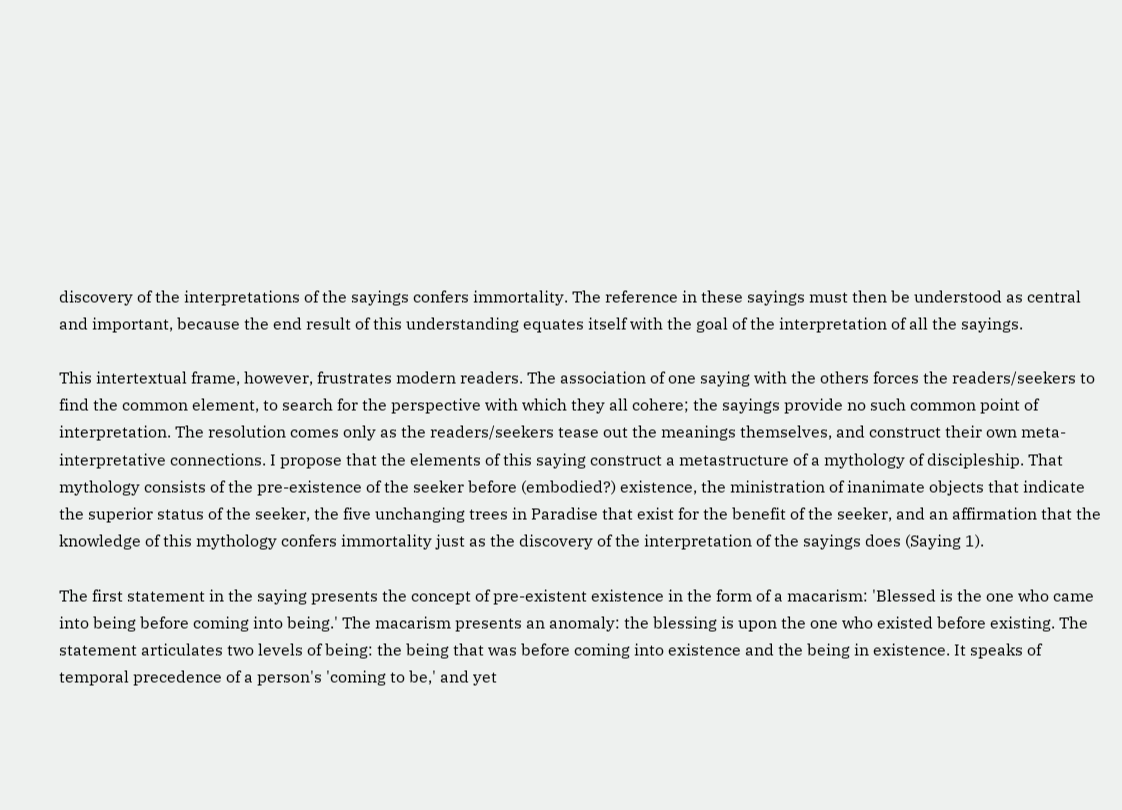discovery of the interpretations of the sayings confers immortality. The reference in these sayings must then be understood as central and important, because the end result of this understanding equates itself with the goal of the interpretation of all the sayings.

This intertextual frame, however, frustrates modern readers. The association of one saying with the others forces the readers/seekers to find the common element, to search for the perspective with which they all cohere; the sayings provide no such common point of interpretation. The resolution comes only as the readers/seekers tease out the meanings themselves, and construct their own meta-interpretative connections. I propose that the elements of this saying construct a metastructure of a mythology of discipleship. That mythology consists of the pre-existence of the seeker before (embodied?) existence, the ministration of inanimate objects that indicate the superior status of the seeker, the five unchanging trees in Paradise that exist for the benefit of the seeker, and an affirmation that the knowledge of this mythology confers immortality just as the discovery of the interpretation of the sayings does (Saying 1).

The first statement in the saying presents the concept of pre-existent existence in the form of a macarism: 'Blessed is the one who came into being before coming into being.' The macarism presents an anomaly: the blessing is upon the one who existed before existing. The statement articulates two levels of being: the being that was before coming into existence and the being in existence. It speaks of temporal precedence of a person's 'coming to be,' and yet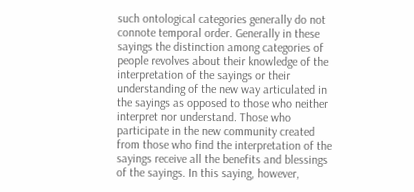such ontological categories generally do not connote temporal order. Generally in these sayings the distinction among categories of people revolves about their knowledge of the interpretation of the sayings or their understanding of the new way articulated in the sayings as opposed to those who neither interpret nor understand. Those who participate in the new community created from those who find the interpretation of the sayings receive all the benefits and blessings of the sayings. In this saying, however,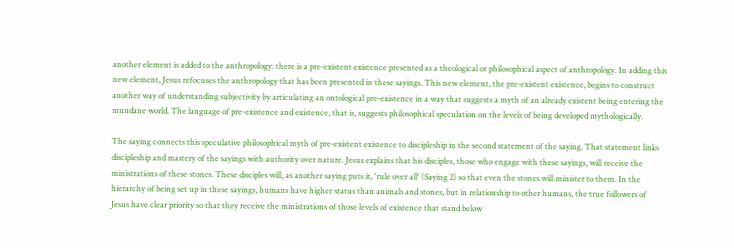another element is added to the anthropology: there is a pre-existent existence presented as a theological or philosophical aspect of anthropology. In adding this new element, Jesus refocuses the anthropology that has been presented in these sayings. This new element, the pre-existent existence, begins to construct another way of understanding subjectivity by articulating an ontological pre-existence in a way that suggests a myth of an already existent being entering the mundane world. The language of pre-existence and existence, that is, suggests philosophical speculation on the levels of being developed mythologically.

The saying connects this speculative philosophical myth of pre-existent existence to discipleship in the second statement of the saying. That statement links discipleship and mastery of the sayings with authority over nature. Jesus explains that his disciples, those who engage with these sayings, will receive the ministrations of these stones. These disciples will, as another saying puts it, 'rule over all' (Saying 2) so that even the stones will minister to them. In the hierarchy of being set up in these sayings, humans have higher status than animals and stones, but in relationship to other humans, the true followers of Jesus have clear priority so that they receive the ministrations of those levels of existence that stand below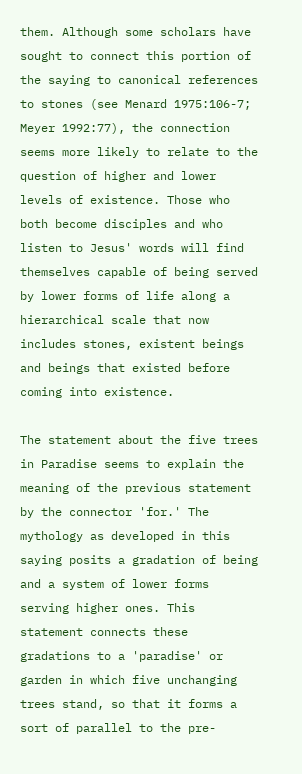them. Although some scholars have sought to connect this portion of the saying to canonical references to stones (see Menard 1975:106-7; Meyer 1992:77), the connection seems more likely to relate to the question of higher and lower levels of existence. Those who both become disciples and who listen to Jesus' words will find themselves capable of being served by lower forms of life along a hierarchical scale that now includes stones, existent beings and beings that existed before coming into existence.

The statement about the five trees in Paradise seems to explain the meaning of the previous statement by the connector 'for.' The mythology as developed in this saying posits a gradation of being and a system of lower forms serving higher ones. This statement connects these gradations to a 'paradise' or garden in which five unchanging trees stand, so that it forms a sort of parallel to the pre-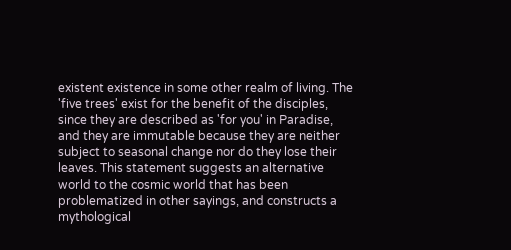existent existence in some other realm of living. The 'five trees' exist for the benefit of the disciples, since they are described as 'for you' in Paradise, and they are immutable because they are neither subject to seasonal change nor do they lose their leaves. This statement suggests an alternative world to the cosmic world that has been problematized in other sayings, and constructs a mythological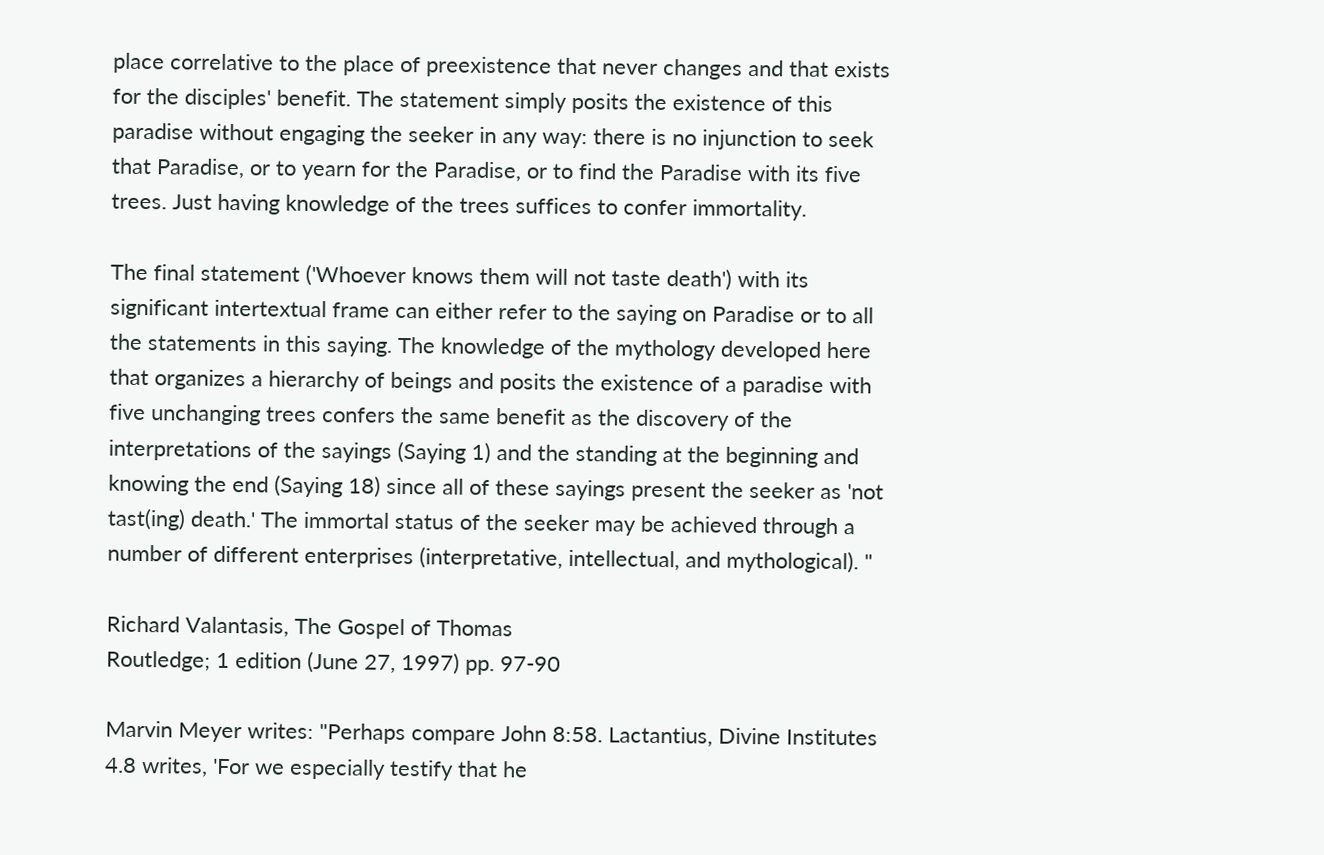place correlative to the place of preexistence that never changes and that exists for the disciples' benefit. The statement simply posits the existence of this paradise without engaging the seeker in any way: there is no injunction to seek that Paradise, or to yearn for the Paradise, or to find the Paradise with its five trees. Just having knowledge of the trees suffices to confer immortality.

The final statement ('Whoever knows them will not taste death') with its significant intertextual frame can either refer to the saying on Paradise or to all the statements in this saying. The knowledge of the mythology developed here that organizes a hierarchy of beings and posits the existence of a paradise with five unchanging trees confers the same benefit as the discovery of the interpretations of the sayings (Saying 1) and the standing at the beginning and knowing the end (Saying 18) since all of these sayings present the seeker as 'not tast(ing) death.' The immortal status of the seeker may be achieved through a number of different enterprises (interpretative, intellectual, and mythological). "

Richard Valantasis, The Gospel of Thomas
Routledge; 1 edition (June 27, 1997) pp. 97-90

Marvin Meyer writes: "Perhaps compare John 8:58. Lactantius, Divine Institutes 4.8 writes, 'For we especially testify that he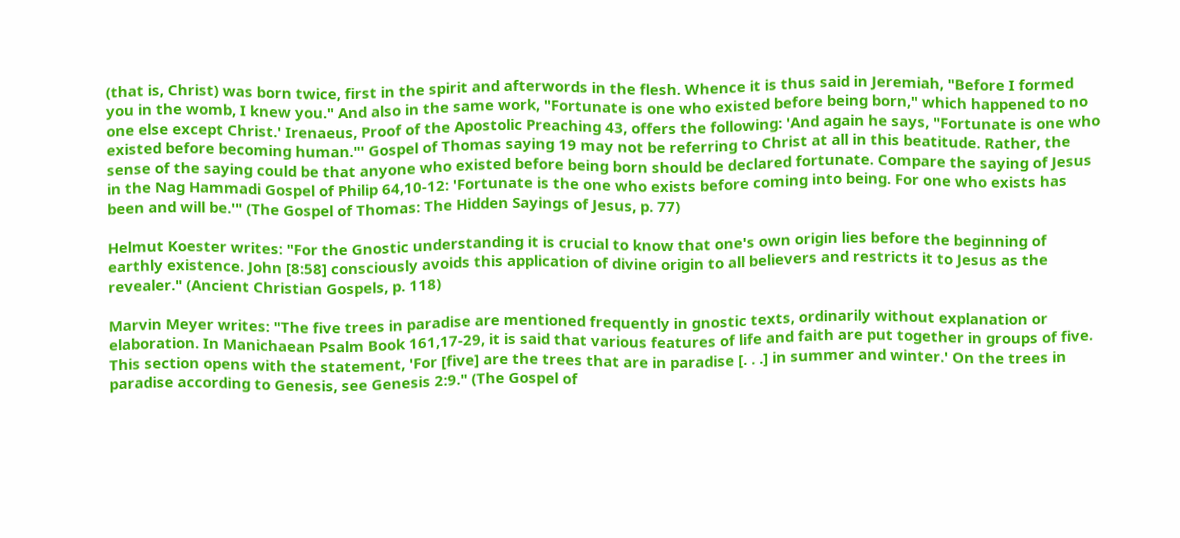(that is, Christ) was born twice, first in the spirit and afterwords in the flesh. Whence it is thus said in Jeremiah, "Before I formed you in the womb, I knew you." And also in the same work, "Fortunate is one who existed before being born," which happened to no one else except Christ.' Irenaeus, Proof of the Apostolic Preaching 43, offers the following: 'And again he says, "Fortunate is one who existed before becoming human."' Gospel of Thomas saying 19 may not be referring to Christ at all in this beatitude. Rather, the sense of the saying could be that anyone who existed before being born should be declared fortunate. Compare the saying of Jesus in the Nag Hammadi Gospel of Philip 64,10-12: 'Fortunate is the one who exists before coming into being. For one who exists has been and will be.'" (The Gospel of Thomas: The Hidden Sayings of Jesus, p. 77)

Helmut Koester writes: "For the Gnostic understanding it is crucial to know that one's own origin lies before the beginning of earthly existence. John [8:58] consciously avoids this application of divine origin to all believers and restricts it to Jesus as the revealer." (Ancient Christian Gospels, p. 118)

Marvin Meyer writes: "The five trees in paradise are mentioned frequently in gnostic texts, ordinarily without explanation or elaboration. In Manichaean Psalm Book 161,17-29, it is said that various features of life and faith are put together in groups of five. This section opens with the statement, 'For [five] are the trees that are in paradise [. . .] in summer and winter.' On the trees in paradise according to Genesis, see Genesis 2:9." (The Gospel of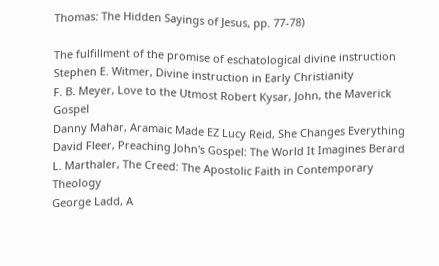Thomas: The Hidden Sayings of Jesus, pp. 77-78)

The fulfillment of the promise of eschatological divine instruction
Stephen E. Witmer, Divine instruction in Early Christianity
F. B. Meyer, Love to the Utmost Robert Kysar, John, the Maverick Gospel
Danny Mahar, Aramaic Made EZ Lucy Reid, She Changes Everything
David Fleer, Preaching John's Gospel: The World It Imagines Berard L. Marthaler, The Creed: The Apostolic Faith in Contemporary Theology
George Ladd, A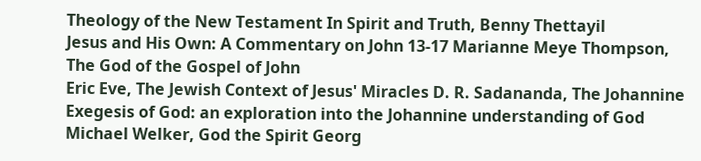Theology of the New Testament In Spirit and Truth, Benny Thettayil
Jesus and His Own: A Commentary on John 13-17 Marianne Meye Thompson, The God of the Gospel of John
Eric Eve, The Jewish Context of Jesus' Miracles D. R. Sadananda, The Johannine Exegesis of God: an exploration into the Johannine understanding of God
Michael Welker, God the Spirit Georg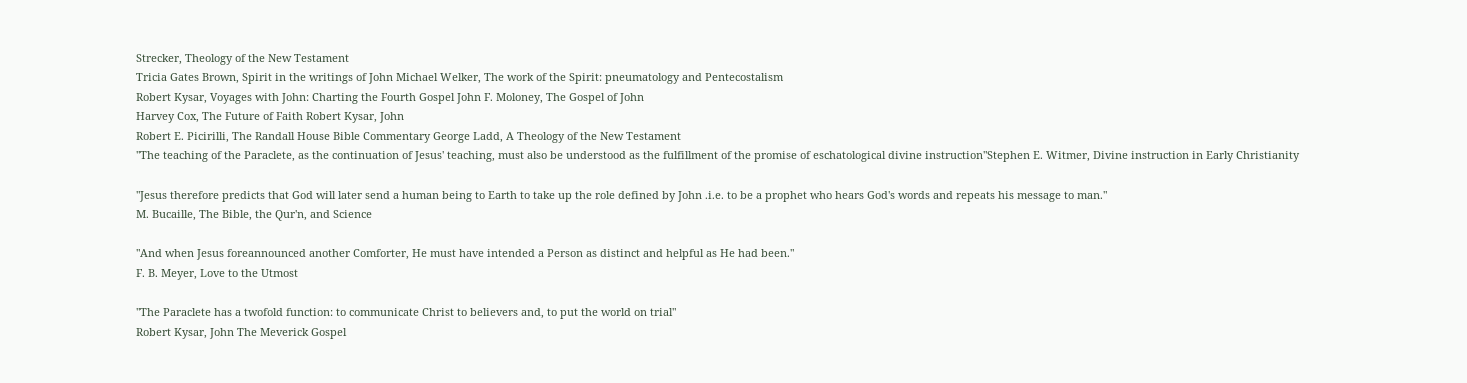Strecker, Theology of the New Testament
Tricia Gates Brown, Spirit in the writings of John Michael Welker, The work of the Spirit: pneumatology and Pentecostalism
Robert Kysar, Voyages with John: Charting the Fourth Gospel John F. Moloney, The Gospel of John
Harvey Cox, The Future of Faith Robert Kysar, John
Robert E. Picirilli, The Randall House Bible Commentary George Ladd, A Theology of the New Testament
"The teaching of the Paraclete, as the continuation of Jesus' teaching, must also be understood as the fulfillment of the promise of eschatological divine instruction"Stephen E. Witmer, Divine instruction in Early Christianity

"Jesus therefore predicts that God will later send a human being to Earth to take up the role defined by John .i.e. to be a prophet who hears God's words and repeats his message to man."
M. Bucaille, The Bible, the Qur'n, and Science

"And when Jesus foreannounced another Comforter, He must have intended a Person as distinct and helpful as He had been."
F. B. Meyer, Love to the Utmost

"The Paraclete has a twofold function: to communicate Christ to believers and, to put the world on trial"
Robert Kysar, John The Meverick Gospel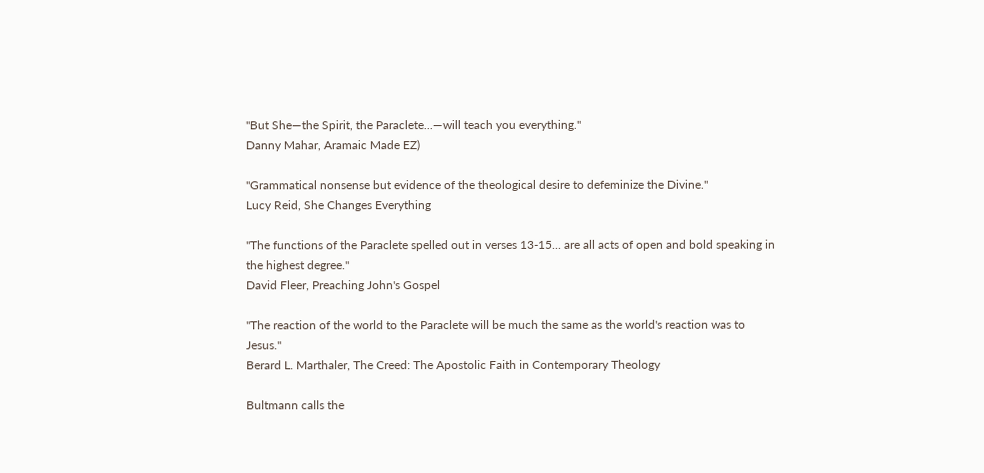"But She—the Spirit, the Paraclete...—will teach you everything."
Danny Mahar, Aramaic Made EZ)

"Grammatical nonsense but evidence of the theological desire to defeminize the Divine."
Lucy Reid, She Changes Everything

"The functions of the Paraclete spelled out in verses 13-15... are all acts of open and bold speaking in the highest degree."
David Fleer, Preaching John's Gospel

"The reaction of the world to the Paraclete will be much the same as the world's reaction was to Jesus."
Berard L. Marthaler, The Creed: The Apostolic Faith in Contemporary Theology

Bultmann calls the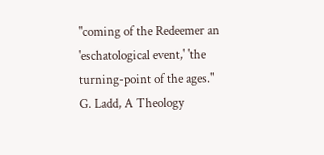"coming of the Redeemer an 'eschatological event,' 'the turning-point of the ages."
G. Ladd, A Theology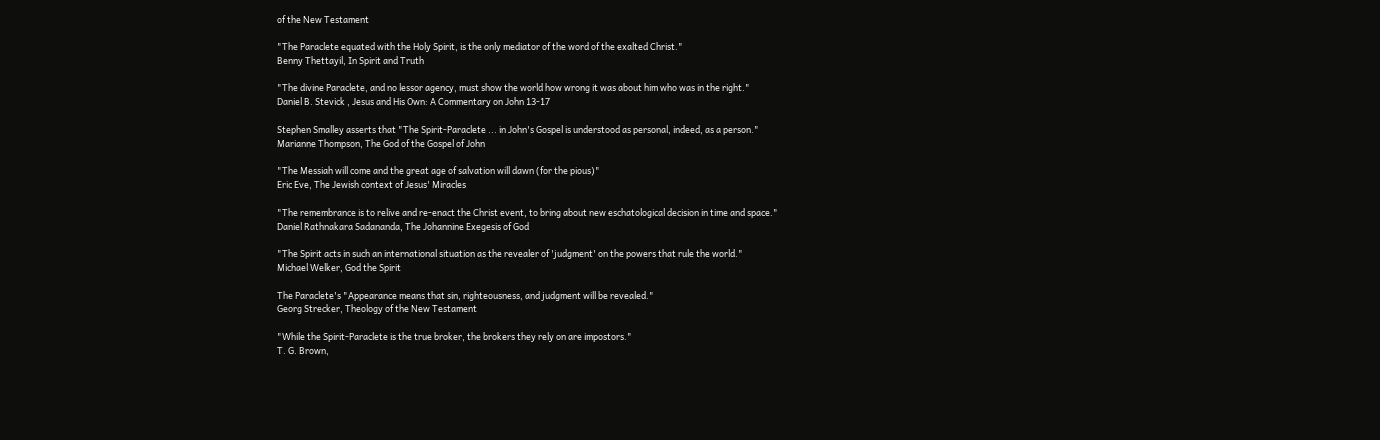of the New Testament

"The Paraclete equated with the Holy Spirit, is the only mediator of the word of the exalted Christ."
Benny Thettayil, In Spirit and Truth

"The divine Paraclete, and no lessor agency, must show the world how wrong it was about him who was in the right."
Daniel B. Stevick , Jesus and His Own: A Commentary on John 13-17

Stephen Smalley asserts that "The Spirit-Paraclete ... in John's Gospel is understood as personal, indeed, as a person."
Marianne Thompson, The God of the Gospel of John

"The Messiah will come and the great age of salvation will dawn (for the pious)"
Eric Eve, The Jewish context of Jesus' Miracles

"The remembrance is to relive and re-enact the Christ event, to bring about new eschatological decision in time and space."
Daniel Rathnakara Sadananda, The Johannine Exegesis of God

"The Spirit acts in such an international situation as the revealer of 'judgment' on the powers that rule the world."
Michael Welker, God the Spirit

The Paraclete's "Appearance means that sin, righteousness, and judgment will be revealed."
Georg Strecker, Theology of the New Testament

"While the Spirit-Paraclete is the true broker, the brokers they rely on are impostors."
T. G. Brown,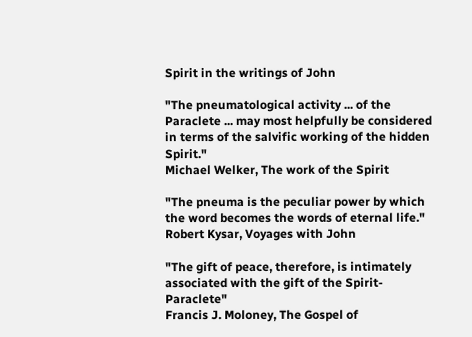Spirit in the writings of John

"The pneumatological activity ... of the Paraclete ... may most helpfully be considered in terms of the salvific working of the hidden Spirit."
Michael Welker, The work of the Spirit

"The pneuma is the peculiar power by which the word becomes the words of eternal life."
Robert Kysar, Voyages with John

"The gift of peace, therefore, is intimately associated with the gift of the Spirit-Paraclete"
Francis J. Moloney, The Gospel of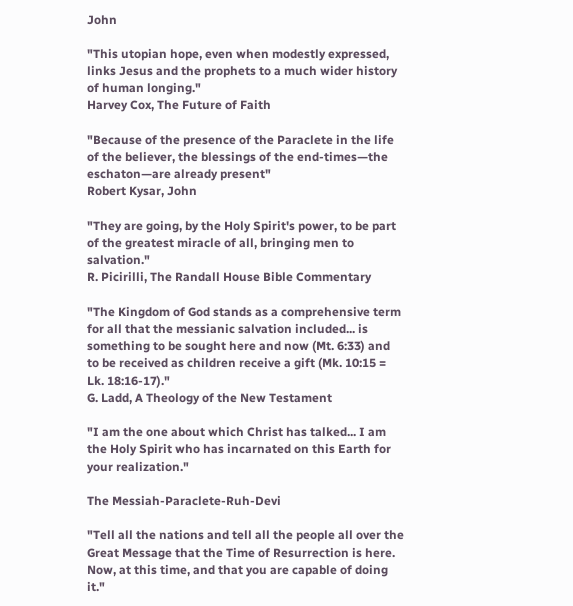John

"This utopian hope, even when modestly expressed, links Jesus and the prophets to a much wider history of human longing."
Harvey Cox, The Future of Faith

"Because of the presence of the Paraclete in the life of the believer, the blessings of the end-times—the eschaton—are already present"
Robert Kysar, John

"They are going, by the Holy Spirit's power, to be part of the greatest miracle of all, bringing men to salvation."
R. Picirilli, The Randall House Bible Commentary

"The Kingdom of God stands as a comprehensive term for all that the messianic salvation included... is something to be sought here and now (Mt. 6:33) and to be received as children receive a gift (Mk. 10:15 = Lk. 18:16-17)."
G. Ladd, A Theology of the New Testament

"I am the one about which Christ has talked... I am the Holy Spirit who has incarnated on this Earth for your realization."

The Messiah-Paraclete-Ruh-Devi

"Tell all the nations and tell all the people all over the Great Message that the Time of Resurrection is here. Now, at this time, and that you are capable of doing it."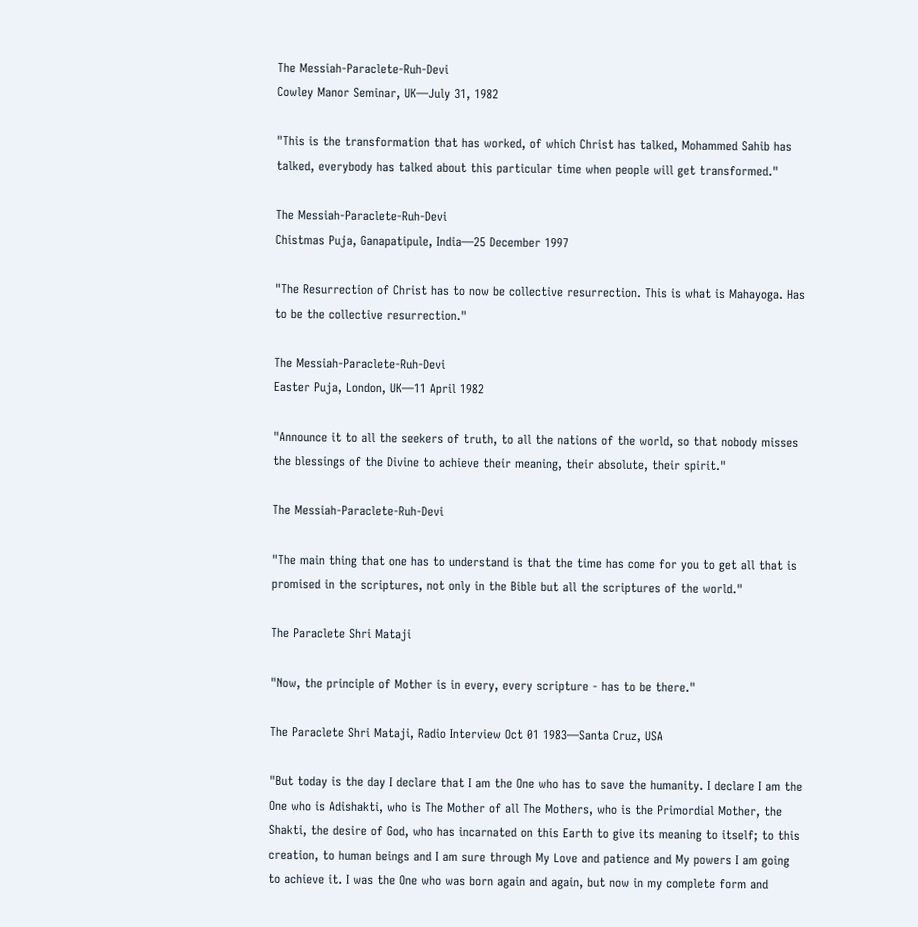The Messiah-Paraclete-Ruh-Devi
Cowley Manor Seminar, UK—July 31, 1982

"This is the transformation that has worked, of which Christ has talked, Mohammed Sahib has talked, everybody has talked about this particular time when people will get transformed."

The Messiah-Paraclete-Ruh-Devi
Chistmas Puja, Ganapatipule, India—25 December 1997

"The Resurrection of Christ has to now be collective resurrection. This is what is Mahayoga. Has to be the collective resurrection."

The Messiah-Paraclete-Ruh-Devi
Easter Puja, London, UK—11 April 1982

"Announce it to all the seekers of truth, to all the nations of the world, so that nobody misses the blessings of the Divine to achieve their meaning, their absolute, their spirit."

The Messiah-Paraclete-Ruh-Devi

"The main thing that one has to understand is that the time has come for you to get all that is promised in the scriptures, not only in the Bible but all the scriptures of the world."

The Paraclete Shri Mataji

"Now, the principle of Mother is in every, every scripture - has to be there."

The Paraclete Shri Mataji, Radio Interview Oct 01 1983—Santa Cruz, USA

"But today is the day I declare that I am the One who has to save the humanity. I declare I am the One who is Adishakti, who is The Mother of all The Mothers, who is the Primordial Mother, the Shakti, the desire of God, who has incarnated on this Earth to give its meaning to itself; to this creation, to human beings and I am sure through My Love and patience and My powers I am going to achieve it. I was the One who was born again and again, but now in my complete form and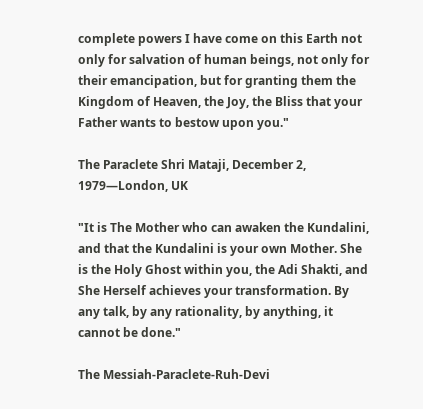complete powers I have come on this Earth not only for salvation of human beings, not only for their emancipation, but for granting them the Kingdom of Heaven, the Joy, the Bliss that your Father wants to bestow upon you."

The Paraclete Shri Mataji, December 2, 1979—London, UK

"It is The Mother who can awaken the Kundalini, and that the Kundalini is your own Mother. She is the Holy Ghost within you, the Adi Shakti, and She Herself achieves your transformation. By any talk, by any rationality, by anything, it cannot be done."

The Messiah-Paraclete-Ruh-Devi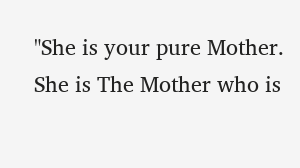"She is your pure Mother. She is The Mother who is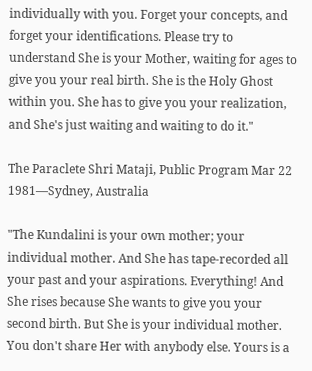individually with you. Forget your concepts, and forget your identifications. Please try to understand She is your Mother, waiting for ages to give you your real birth. She is the Holy Ghost within you. She has to give you your realization, and She's just waiting and waiting to do it."

The Paraclete Shri Mataji, Public Program Mar 22 1981—Sydney, Australia

"The Kundalini is your own mother; your individual mother. And She has tape-recorded all your past and your aspirations. Everything! And She rises because She wants to give you your second birth. But She is your individual mother. You don't share Her with anybody else. Yours is a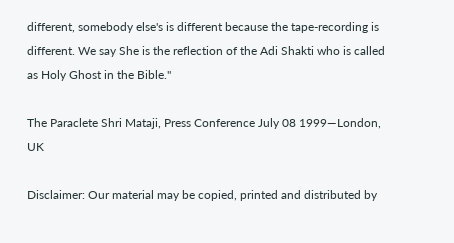different, somebody else's is different because the tape-recording is different. We say She is the reflection of the Adi Shakti who is called as Holy Ghost in the Bible."

The Paraclete Shri Mataji, Press Conference July 08 1999—London, UK

Disclaimer: Our material may be copied, printed and distributed by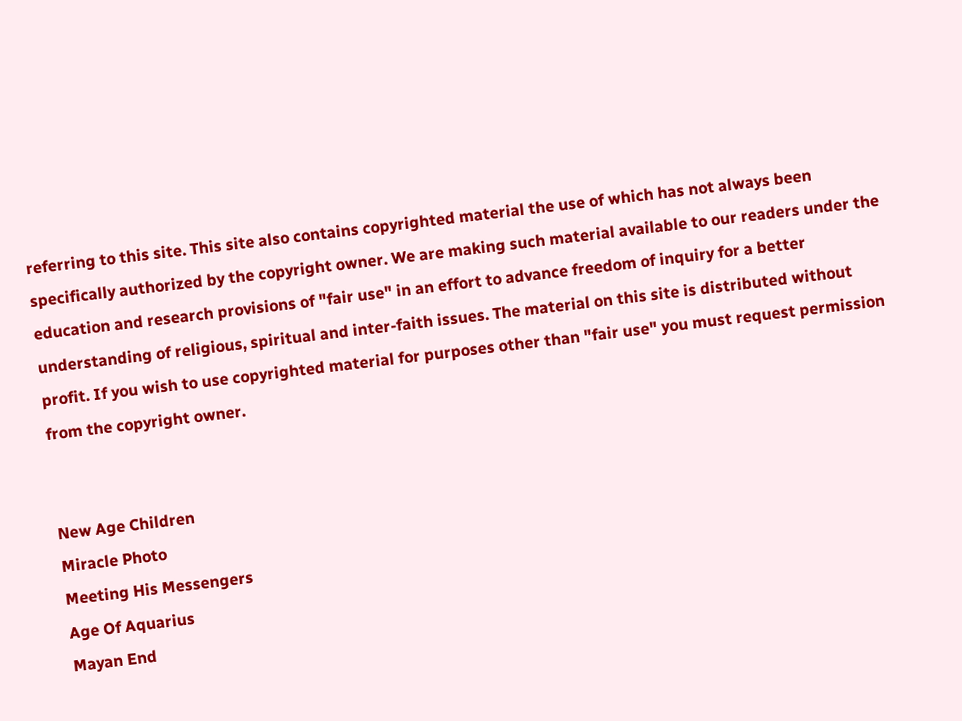referring to this site. This site also contains copyrighted material the use of which has not always been specifically authorized by the copyright owner. We are making such material available to our readers under the education and research provisions of "fair use" in an effort to advance freedom of inquiry for a better understanding of religious, spiritual and inter-faith issues. The material on this site is distributed without profit. If you wish to use copyrighted material for purposes other than "fair use" you must request permission from the copyright owner.


New Age Children
Miracle Photo
Meeting His Messengers
Age Of Aquarius
Mayan End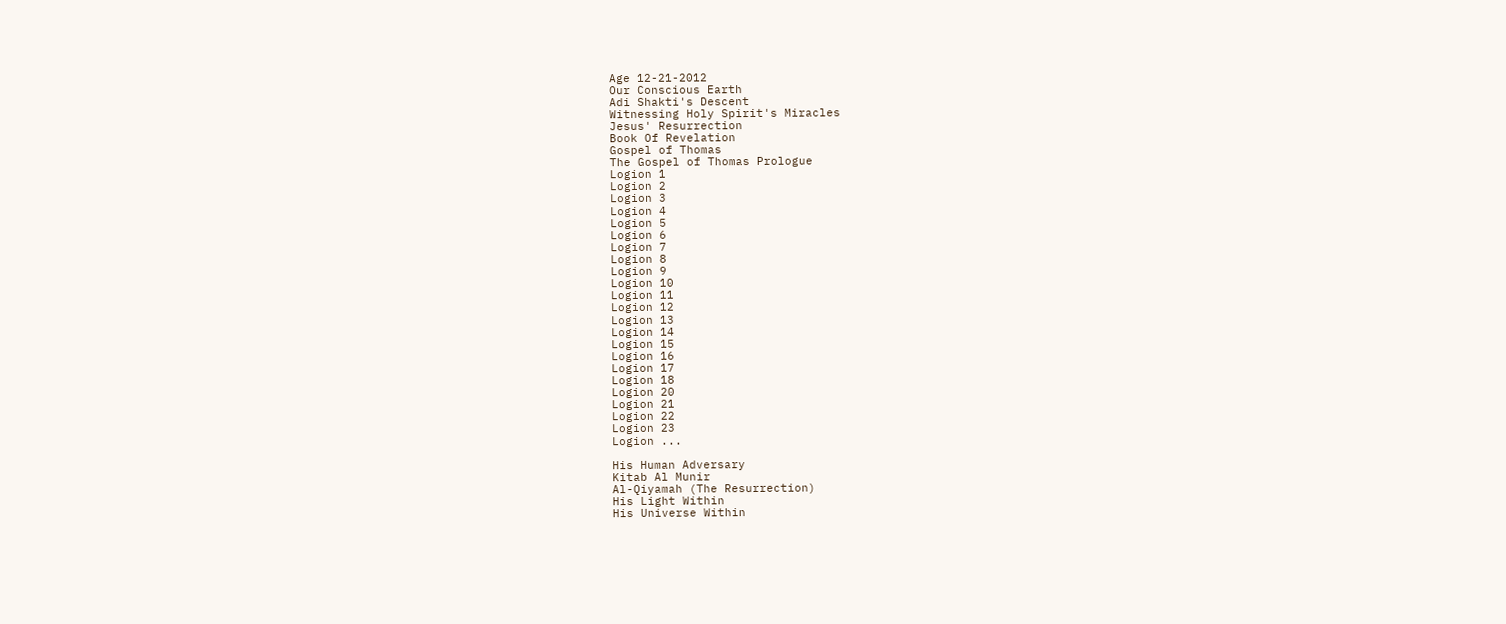Age 12-21-2012
Our Conscious Earth
Adi Shakti's Descent
Witnessing Holy Spirit's Miracles
Jesus' Resurrection
Book Of Revelation
Gospel of Thomas
The Gospel of Thomas Prologue
Logion 1
Logion 2
Logion 3
Logion 4
Logion 5
Logion 6
Logion 7
Logion 8
Logion 9
Logion 10
Logion 11
Logion 12
Logion 13
Logion 14
Logion 15
Logion 16
Logion 17
Logion 18
Logion 20
Logion 21
Logion 22
Logion 23
Logion ...

His Human Adversary
Kitab Al Munir
Al-Qiyamah (The Resurrection)
His Light Within
His Universe Within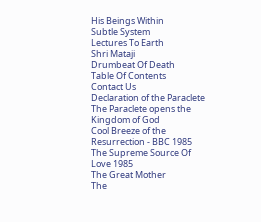His Beings Within
Subtle System
Lectures To Earth
Shri Mataji
Drumbeat Of Death
Table Of Contents
Contact Us
Declaration of the Paraclete
The Paraclete opens the Kingdom of God
Cool Breeze of the Resurrection - BBC 1985
The Supreme Source Of Love 1985
The Great Mother
The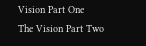Vision Part One
The Vision Part Two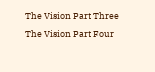The Vision Part Three
The Vision Part Four